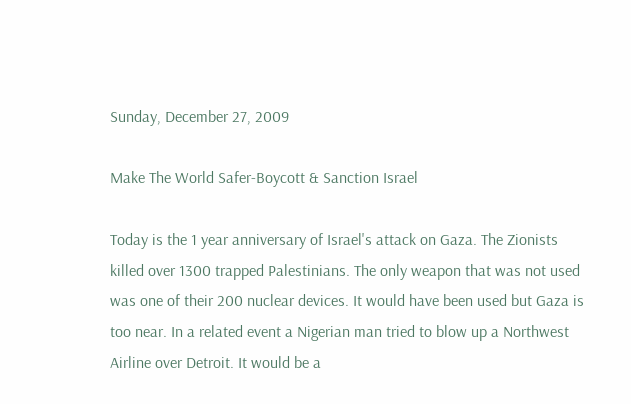Sunday, December 27, 2009

Make The World Safer-Boycott & Sanction Israel

Today is the 1 year anniversary of Israel's attack on Gaza. The Zionists killed over 1300 trapped Palestinians. The only weapon that was not used was one of their 200 nuclear devices. It would have been used but Gaza is too near. In a related event a Nigerian man tried to blow up a Northwest Airline over Detroit. It would be a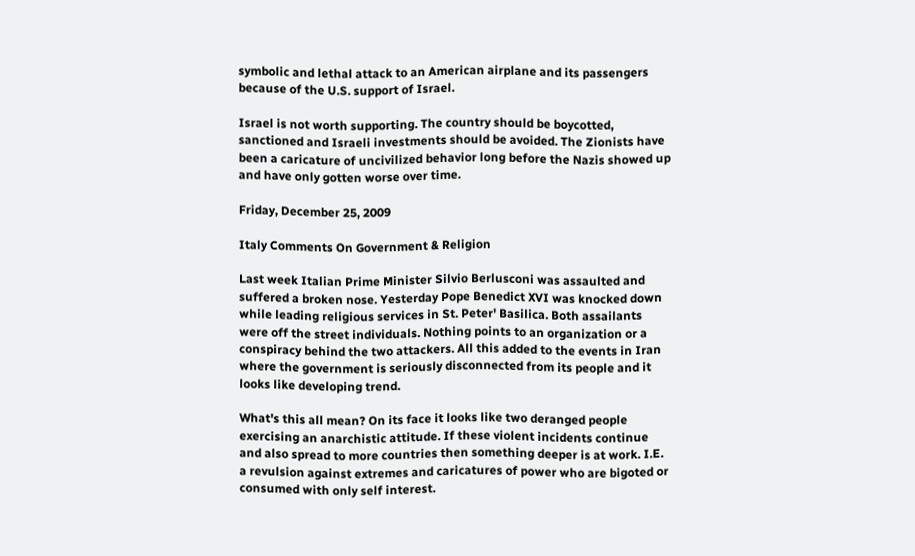symbolic and lethal attack to an American airplane and its passengers because of the U.S. support of Israel.

Israel is not worth supporting. The country should be boycotted, sanctioned and Israeli investments should be avoided. The Zionists have been a caricature of uncivilized behavior long before the Nazis showed up and have only gotten worse over time.

Friday, December 25, 2009

Italy Comments On Government & Religion

Last week Italian Prime Minister Silvio Berlusconi was assaulted and suffered a broken nose. Yesterday Pope Benedict XVI was knocked down while leading religious services in St. Peter' Basilica. Both assailants were off the street individuals. Nothing points to an organization or a conspiracy behind the two attackers. All this added to the events in Iran where the government is seriously disconnected from its people and it looks like developing trend.

What's this all mean? On its face it looks like two deranged people exercising an anarchistic attitude. If these violent incidents continue and also spread to more countries then something deeper is at work. I.E. a revulsion against extremes and caricatures of power who are bigoted or consumed with only self interest.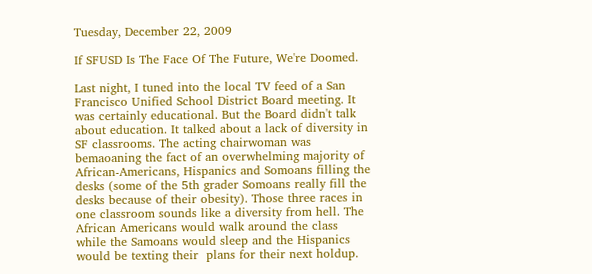Tuesday, December 22, 2009

If SFUSD Is The Face Of The Future, We're Doomed.

Last night, I tuned into the local TV feed of a San Francisco Unified School District Board meeting. It was certainly educational. But the Board didn't talk about education. It talked about a lack of diversity in SF classrooms. The acting chairwoman was bemaoaning the fact of an overwhelming majority of African-Americans, Hispanics and Somoans filling the desks (some of the 5th grader Somoans really fill the desks because of their obesity). Those three races in one classroom sounds like a diversity from hell. The African Americans would walk around the class while the Samoans would sleep and the Hispanics would be texting their  plans for their next holdup.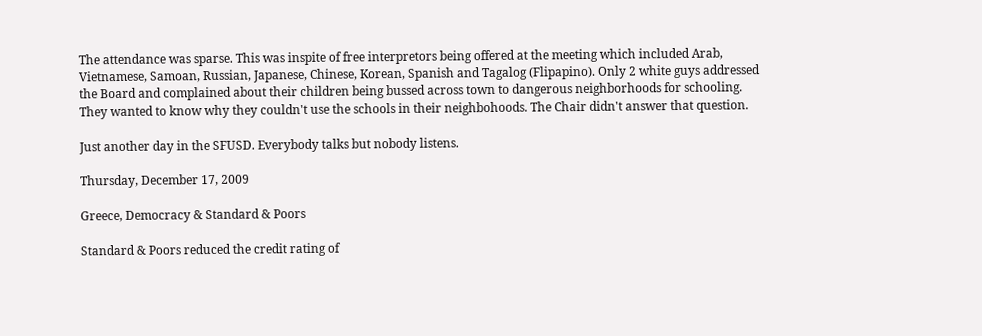The attendance was sparse. This was inspite of free interpretors being offered at the meeting which included Arab, Vietnamese, Samoan, Russian, Japanese, Chinese, Korean, Spanish and Tagalog (Flipapino). Only 2 white guys addressed the Board and complained about their children being bussed across town to dangerous neighborhoods for schooling. They wanted to know why they couldn't use the schools in their neighbohoods. The Chair didn't answer that question.

Just another day in the SFUSD. Everybody talks but nobody listens.

Thursday, December 17, 2009

Greece, Democracy & Standard & Poors

Standard & Poors reduced the credit rating of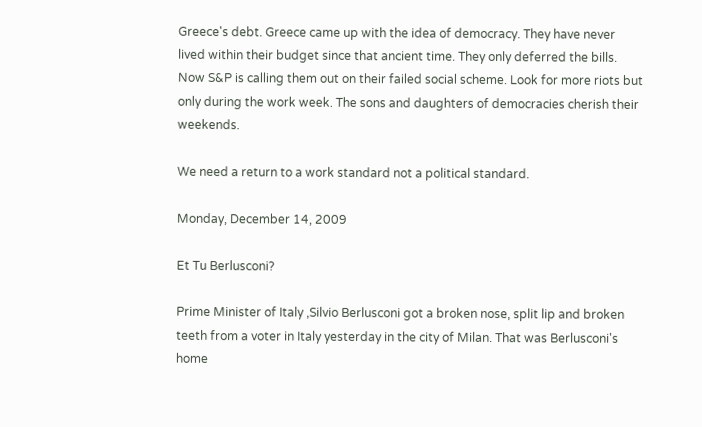Greece's debt. Greece came up with the idea of democracy. They have never lived within their budget since that ancient time. They only deferred the bills. Now S&P is calling them out on their failed social scheme. Look for more riots but only during the work week. The sons and daughters of democracies cherish their weekends.

We need a return to a work standard not a political standard.

Monday, December 14, 2009

Et Tu Berlusconi?

Prime Minister of Italy ,Silvio Berlusconi got a broken nose, split lip and broken teeth from a voter in Italy yesterday in the city of Milan. That was Berlusconi's home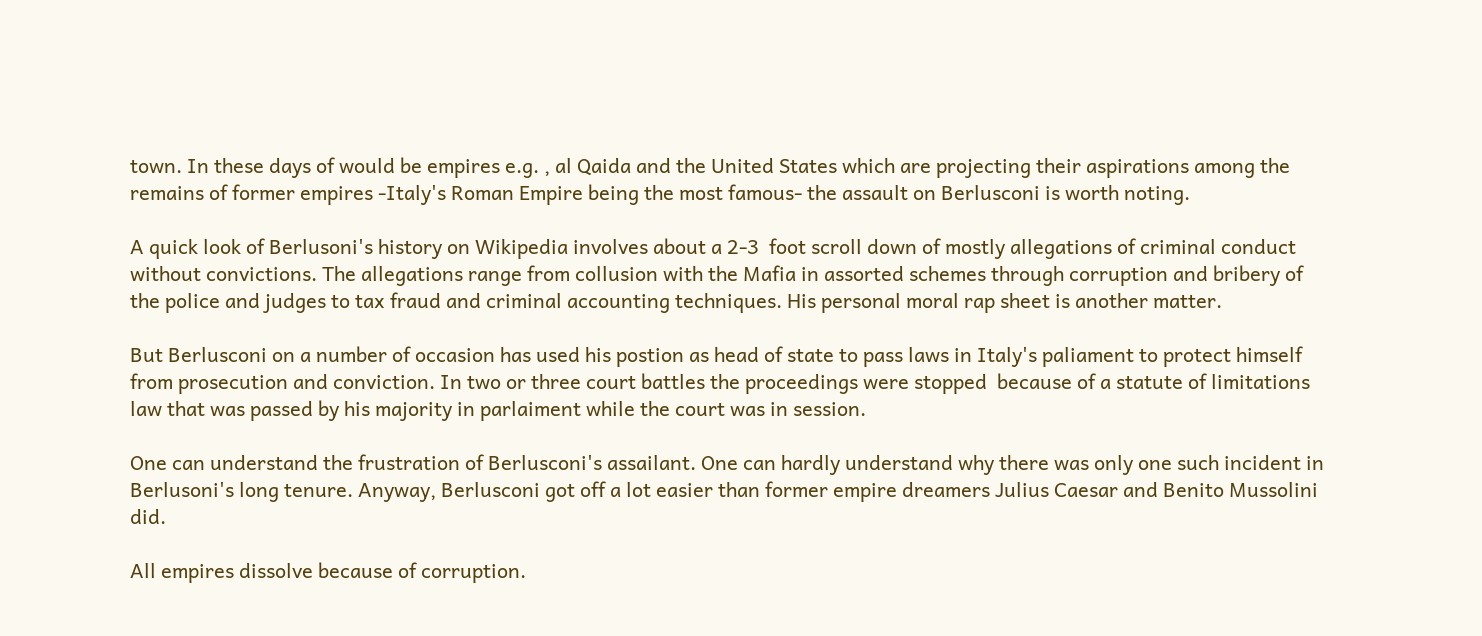town. In these days of would be empires e.g. , al Qaida and the United States which are projecting their aspirations among the remains of former empires -Italy's Roman Empire being the most famous- the assault on Berlusconi is worth noting.

A quick look of Berlusoni's history on Wikipedia involves about a 2-3  foot scroll down of mostly allegations of criminal conduct without convictions. The allegations range from collusion with the Mafia in assorted schemes through corruption and bribery of the police and judges to tax fraud and criminal accounting techniques. His personal moral rap sheet is another matter.

But Berlusconi on a number of occasion has used his postion as head of state to pass laws in Italy's paliament to protect himself from prosecution and conviction. In two or three court battles the proceedings were stopped  because of a statute of limitations law that was passed by his majority in parlaiment while the court was in session.

One can understand the frustration of Berlusconi's assailant. One can hardly understand why there was only one such incident in Berlusoni's long tenure. Anyway, Berlusconi got off a lot easier than former empire dreamers Julius Caesar and Benito Mussolini did.

All empires dissolve because of corruption.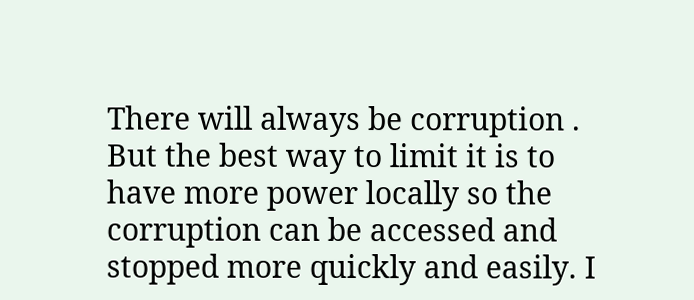There will always be corruption . But the best way to limit it is to have more power locally so the corruption can be accessed and stopped more quickly and easily. I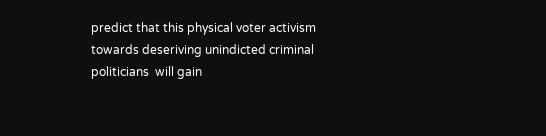predict that this physical voter activism towards deseriving unindicted criminal politicians  will gain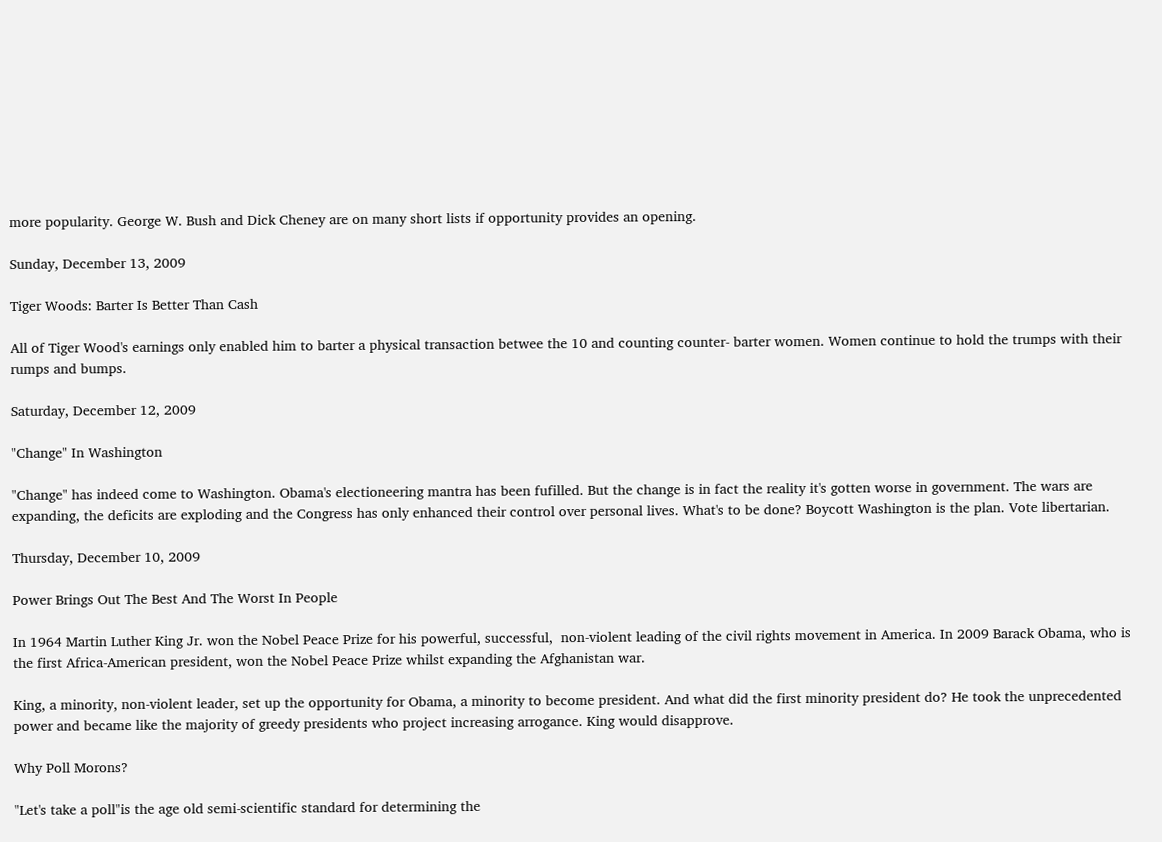more popularity. George W. Bush and Dick Cheney are on many short lists if opportunity provides an opening.

Sunday, December 13, 2009

Tiger Woods: Barter Is Better Than Cash

All of Tiger Wood's earnings only enabled him to barter a physical transaction betwee the 10 and counting counter- barter women. Women continue to hold the trumps with their rumps and bumps.

Saturday, December 12, 2009

"Change" In Washington

"Change" has indeed come to Washington. Obama's electioneering mantra has been fufilled. But the change is in fact the reality it's gotten worse in government. The wars are expanding, the deficits are exploding and the Congress has only enhanced their control over personal lives. What's to be done? Boycott Washington is the plan. Vote libertarian.

Thursday, December 10, 2009

Power Brings Out The Best And The Worst In People

In 1964 Martin Luther King Jr. won the Nobel Peace Prize for his powerful, successful,  non-violent leading of the civil rights movement in America. In 2009 Barack Obama, who is the first Africa-American president, won the Nobel Peace Prize whilst expanding the Afghanistan war.

King, a minority, non-violent leader, set up the opportunity for Obama, a minority to become president. And what did the first minority president do? He took the unprecedented power and became like the majority of greedy presidents who project increasing arrogance. King would disapprove.

Why Poll Morons?

"Let's take a poll"is the age old semi-scientific standard for determining the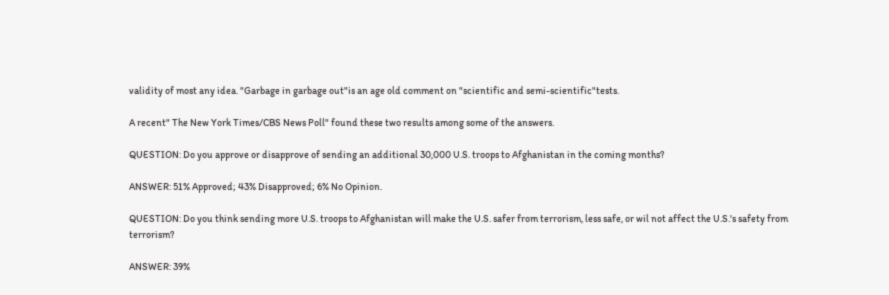validity of most any idea. "Garbage in garbage out"is an age old comment on "scientific and semi-scientific"tests.

A recent" The New York Times/CBS News Poll" found these two results among some of the answers.

QUESTION: Do you approve or disapprove of sending an additional 30,000 U.S. troops to Afghanistan in the coming months?

ANSWER: 51% Approved; 43% Disapproved; 6% No Opinion.

QUESTION: Do you think sending more U.S. troops to Afghanistan will make the U.S. safer from terrorism, less safe, or wil not affect the U.S.'s safety from terrorism?

ANSWER: 39%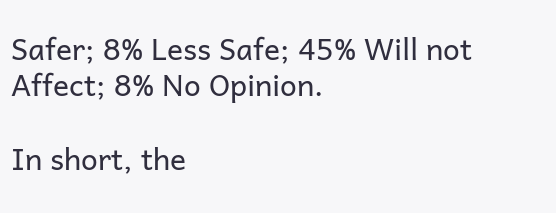Safer; 8% Less Safe; 45% Will not Affect; 8% No Opinion.

In short, the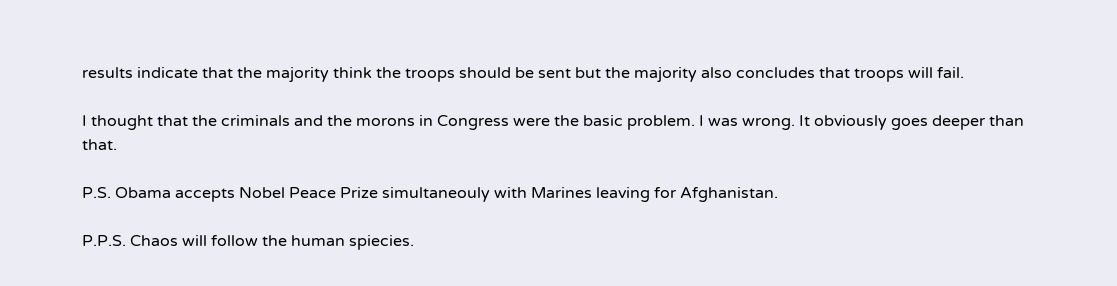results indicate that the majority think the troops should be sent but the majority also concludes that troops will fail.

I thought that the criminals and the morons in Congress were the basic problem. I was wrong. It obviously goes deeper than that.

P.S. Obama accepts Nobel Peace Prize simultaneouly with Marines leaving for Afghanistan.

P.P.S. Chaos will follow the human spiecies.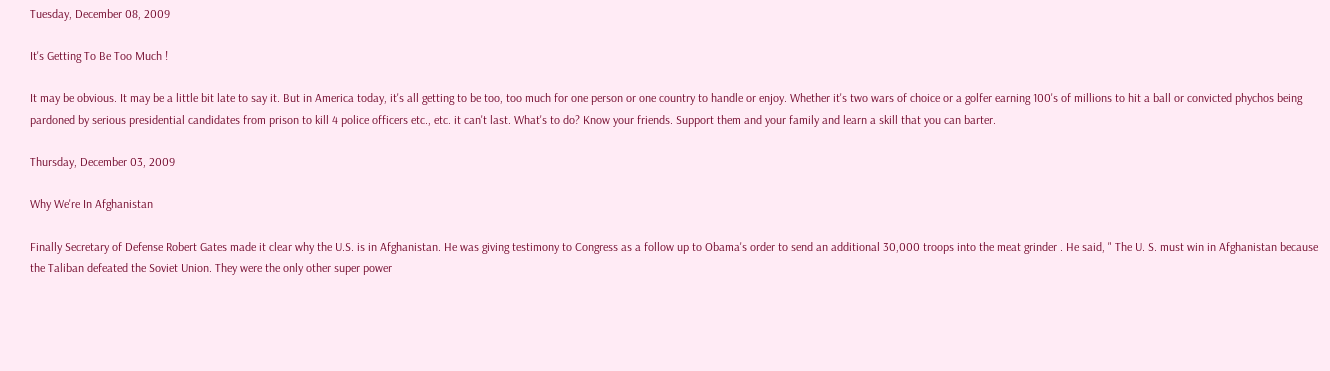Tuesday, December 08, 2009

It's Getting To Be Too Much !

It may be obvious. It may be a little bit late to say it. But in America today, it's all getting to be too, too much for one person or one country to handle or enjoy. Whether it's two wars of choice or a golfer earning 100's of millions to hit a ball or convicted phychos being pardoned by serious presidential candidates from prison to kill 4 police officers etc., etc. it can't last. What's to do? Know your friends. Support them and your family and learn a skill that you can barter.

Thursday, December 03, 2009

Why We're In Afghanistan

Finally Secretary of Defense Robert Gates made it clear why the U.S. is in Afghanistan. He was giving testimony to Congress as a follow up to Obama's order to send an additional 30,000 troops into the meat grinder . He said, " The U. S. must win in Afghanistan because the Taliban defeated the Soviet Union. They were the only other super power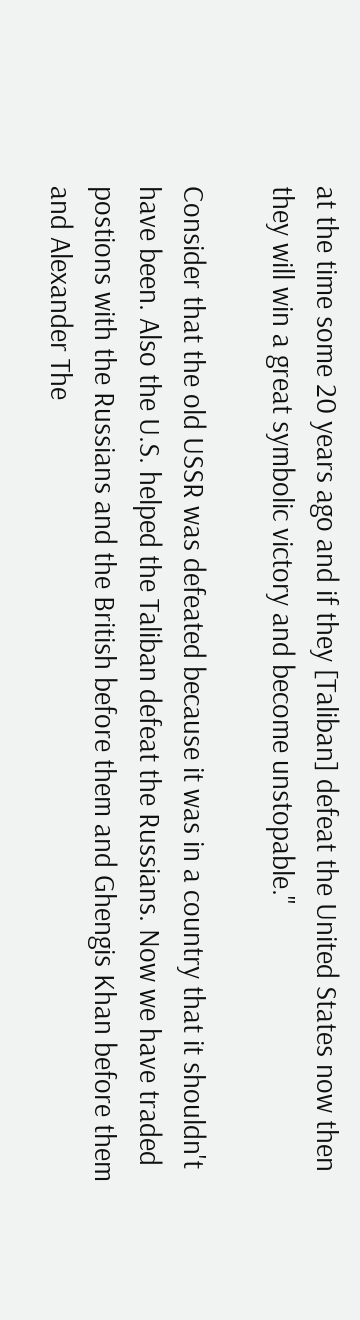at the time some 20 years ago and if they [Taliban] defeat the United States now then they will win a great symbolic victory and become unstopable."

Consider that the old USSR was defeated because it was in a country that it shouldn't have been. Also the U.S. helped the Taliban defeat the Russians. Now we have traded postions with the Russians and the British before them and Ghengis Khan before them and Alexander The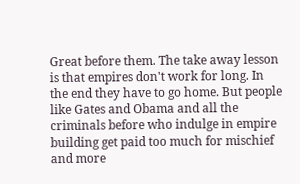Great before them. The take away lesson is that empires don't work for long. In the end they have to go home. But people like Gates and Obama and all the criminals before who indulge in empire building get paid too much for mischief and more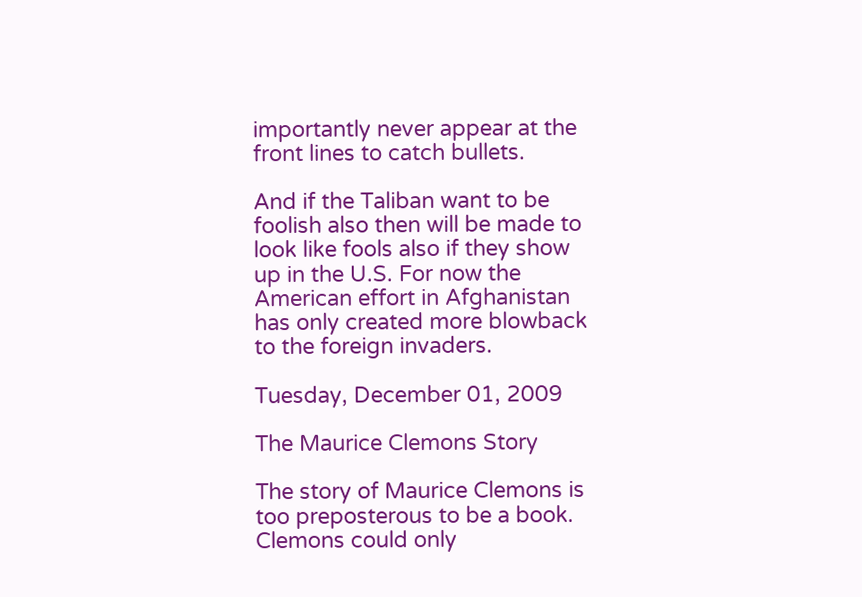importantly never appear at the front lines to catch bullets.

And if the Taliban want to be foolish also then will be made to look like fools also if they show up in the U.S. For now the American effort in Afghanistan has only created more blowback to the foreign invaders.

Tuesday, December 01, 2009

The Maurice Clemons Story

The story of Maurice Clemons is too preposterous to be a book. Clemons could only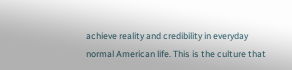achieve reality and credibility in everyday normal American life. This is the culture that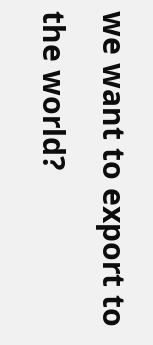we want to export to the world?